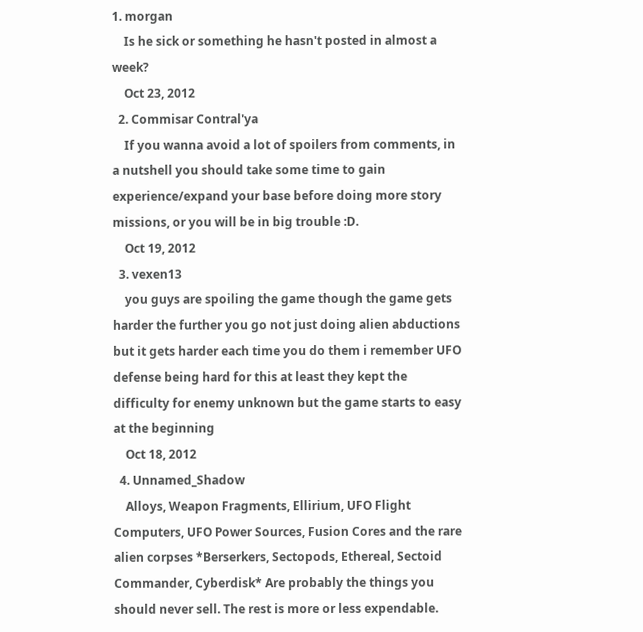1. morgan
    Is he sick or something he hasn't posted in almost a week?
    Oct 23, 2012
  2. Commisar Contral'ya
    If you wanna avoid a lot of spoilers from comments, in a nutshell you should take some time to gain experience/expand your base before doing more story missions, or you will be in big trouble :D.
    Oct 19, 2012
  3. vexen13
    you guys are spoiling the game though the game gets harder the further you go not just doing alien abductions but it gets harder each time you do them i remember UFO defense being hard for this at least they kept the difficulty for enemy unknown but the game starts to easy at the beginning
    Oct 18, 2012
  4. Unnamed_Shadow
    Alloys, Weapon Fragments, Ellirium, UFO Flight Computers, UFO Power Sources, Fusion Cores and the rare alien corpses *Berserkers, Sectopods, Ethereal, Sectoid Commander, Cyberdisk* Are probably the things you should never sell. The rest is more or less expendable.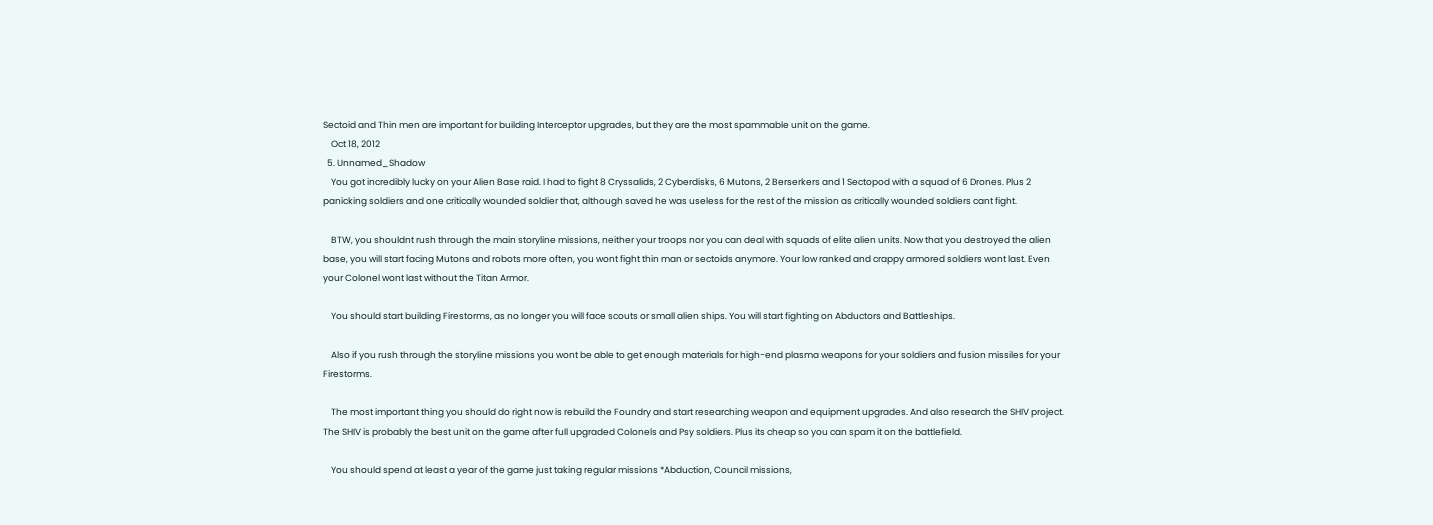Sectoid and Thin men are important for building Interceptor upgrades, but they are the most spammable unit on the game.
    Oct 18, 2012
  5. Unnamed_Shadow
    You got incredibly lucky on your Alien Base raid. I had to fight 8 Cryssalids, 2 Cyberdisks, 6 Mutons, 2 Berserkers and 1 Sectopod with a squad of 6 Drones. Plus 2 panicking soldiers and one critically wounded soldier that, although saved he was useless for the rest of the mission as critically wounded soldiers cant fight.

    BTW, you shouldnt rush through the main storyline missions, neither your troops nor you can deal with squads of elite alien units. Now that you destroyed the alien base, you will start facing Mutons and robots more often, you wont fight thin man or sectoids anymore. Your low ranked and crappy armored soldiers wont last. Even your Colonel wont last without the Titan Armor.

    You should start building Firestorms, as no longer you will face scouts or small alien ships. You will start fighting on Abductors and Battleships.

    Also if you rush through the storyline missions you wont be able to get enough materials for high-end plasma weapons for your soldiers and fusion missiles for your Firestorms.

    The most important thing you should do right now is rebuild the Foundry and start researching weapon and equipment upgrades. And also research the SHIV project. The SHIV is probably the best unit on the game after full upgraded Colonels and Psy soldiers. Plus its cheap so you can spam it on the battlefield.

    You should spend at least a year of the game just taking regular missions *Abduction, Council missions,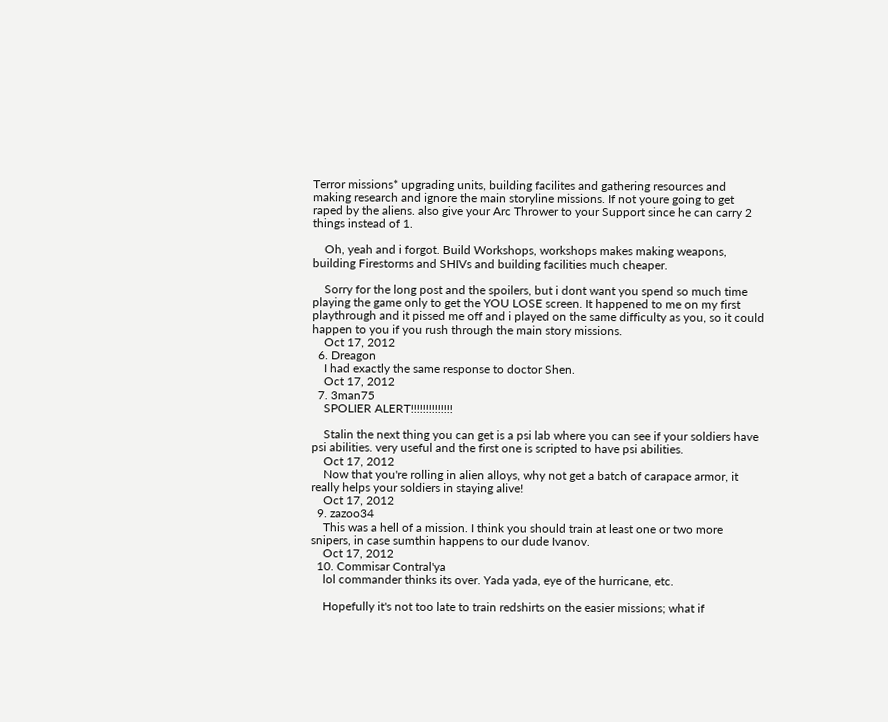Terror missions* upgrading units, building facilites and gathering resources and making research and ignore the main storyline missions. If not youre going to get raped by the aliens. also give your Arc Thrower to your Support since he can carry 2 things instead of 1.

    Oh, yeah and i forgot. Build Workshops, workshops makes making weapons, building Firestorms and SHIVs and building facilities much cheaper.

    Sorry for the long post and the spoilers, but i dont want you spend so much time playing the game only to get the YOU LOSE screen. It happened to me on my first playthrough and it pissed me off and i played on the same difficulty as you, so it could happen to you if you rush through the main story missions.
    Oct 17, 2012
  6. Dreagon
    I had exactly the same response to doctor Shen.
    Oct 17, 2012
  7. 3man75
    SPOLIER ALERT!!!!!!!!!!!!!!

    Stalin the next thing you can get is a psi lab where you can see if your soldiers have psi abilities. very useful and the first one is scripted to have psi abilities.
    Oct 17, 2012
    Now that you're rolling in alien alloys, why not get a batch of carapace armor, it really helps your soldiers in staying alive!
    Oct 17, 2012
  9. zazoo34
    This was a hell of a mission. I think you should train at least one or two more snipers, in case sumthin happens to our dude Ivanov.
    Oct 17, 2012
  10. Commisar Contral'ya
    lol commander thinks its over. Yada yada, eye of the hurricane, etc.

    Hopefully it's not too late to train redshirts on the easier missions; what if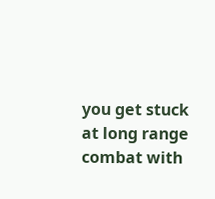you get stuck at long range combat with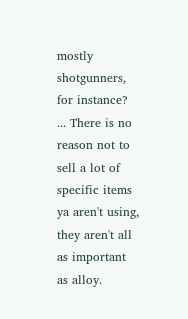mostly shotgunners, for instance? ... There is no reason not to sell a lot of specific items ya aren't using, they aren't all as important as alloy.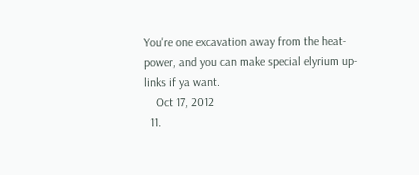You're one excavation away from the heat-power, and you can make special elyrium up-links if ya want.
    Oct 17, 2012
  11.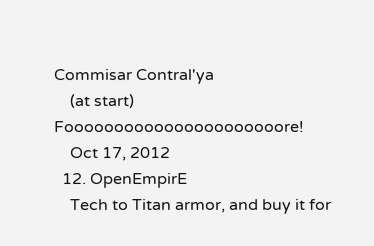Commisar Contral'ya
    (at start) Foooooooooooooooooooooore!
    Oct 17, 2012
  12. OpenEmpirE
    Tech to Titan armor, and buy it for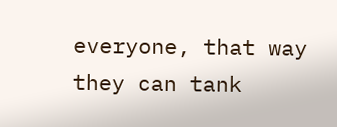everyone, that way they can tank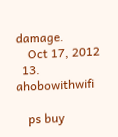damage.
    Oct 17, 2012
  13. ahobowithwifi

    ps buy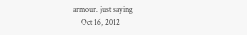armour. just saying
    Oct 16, 2012